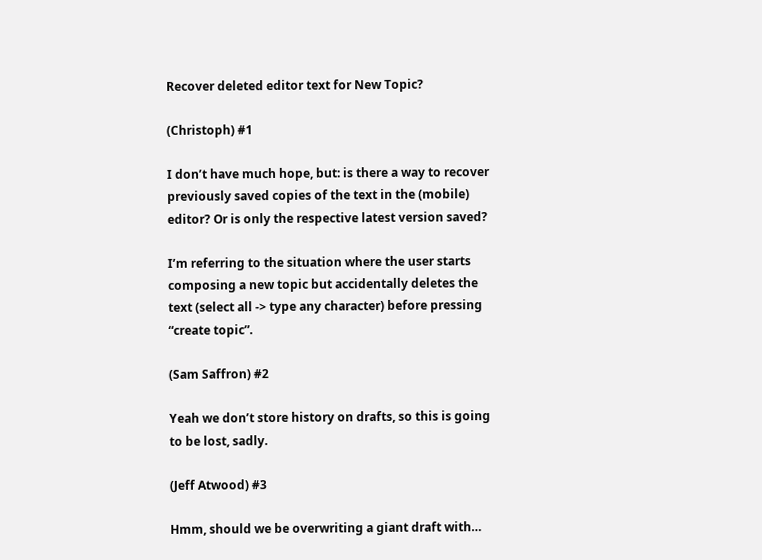Recover deleted editor text for New Topic?

(Christoph) #1

I don’t have much hope, but: is there a way to recover previously saved copies of the text in the (mobile) editor? Or is only the respective latest version saved?

I’m referring to the situation where the user starts composing a new topic but accidentally deletes the text (select all -> type any character) before pressing “create topic”.

(Sam Saffron) #2

Yeah we don’t store history on drafts, so this is going to be lost, sadly.

(Jeff Atwood) #3

Hmm, should we be overwriting a giant draft with…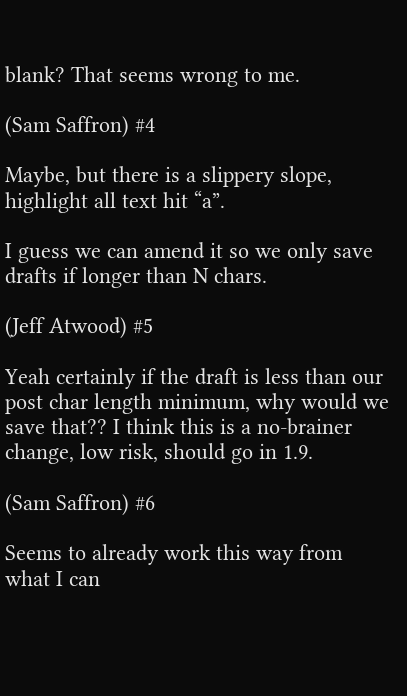blank? That seems wrong to me.

(Sam Saffron) #4

Maybe, but there is a slippery slope, highlight all text hit “a”.

I guess we can amend it so we only save drafts if longer than N chars.

(Jeff Atwood) #5

Yeah certainly if the draft is less than our post char length minimum, why would we save that?? I think this is a no-brainer change, low risk, should go in 1.9.

(Sam Saffron) #6

Seems to already work this way from what I can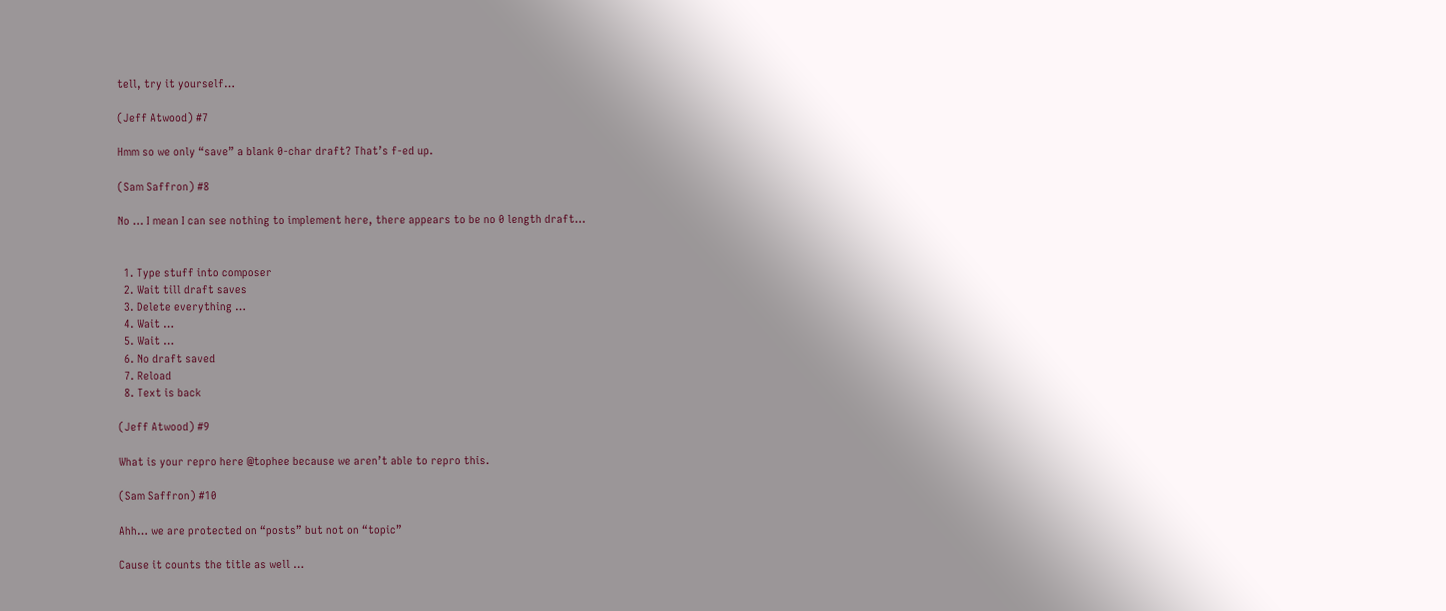tell, try it yourself…

(Jeff Atwood) #7

Hmm so we only “save” a blank 0-char draft? That’s f-ed up.

(Sam Saffron) #8

No … I mean I can see nothing to implement here, there appears to be no 0 length draft…


  1. Type stuff into composer
  2. Wait till draft saves
  3. Delete everything …
  4. Wait …
  5. Wait …
  6. No draft saved
  7. Reload
  8. Text is back

(Jeff Atwood) #9

What is your repro here @tophee because we aren’t able to repro this.

(Sam Saffron) #10

Ahh… we are protected on “posts” but not on “topic”

Cause it counts the title as well …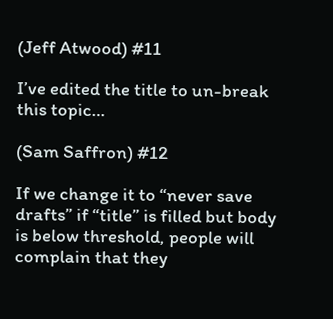(Jeff Atwood) #11

I’ve edited the title to un-break this topic…

(Sam Saffron) #12

If we change it to “never save drafts” if “title” is filled but body is below threshold, people will complain that they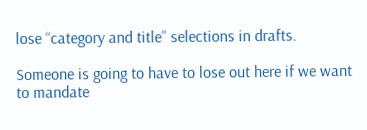lose “category and title” selections in drafts.

Someone is going to have to lose out here if we want to mandate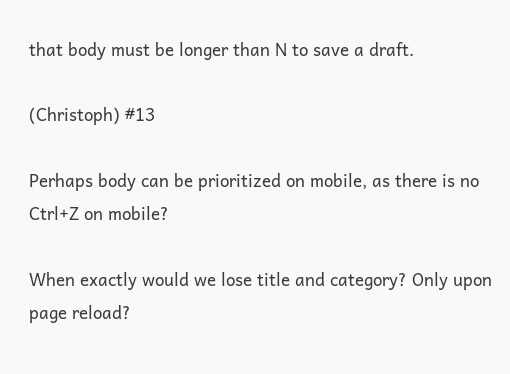that body must be longer than N to save a draft.

(Christoph) #13

Perhaps body can be prioritized on mobile, as there is no Ctrl+Z on mobile?

When exactly would we lose title and category? Only upon page reload?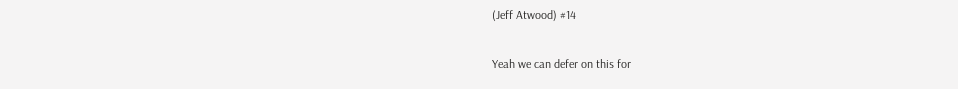(Jeff Atwood) #14

Yeah we can defer on this for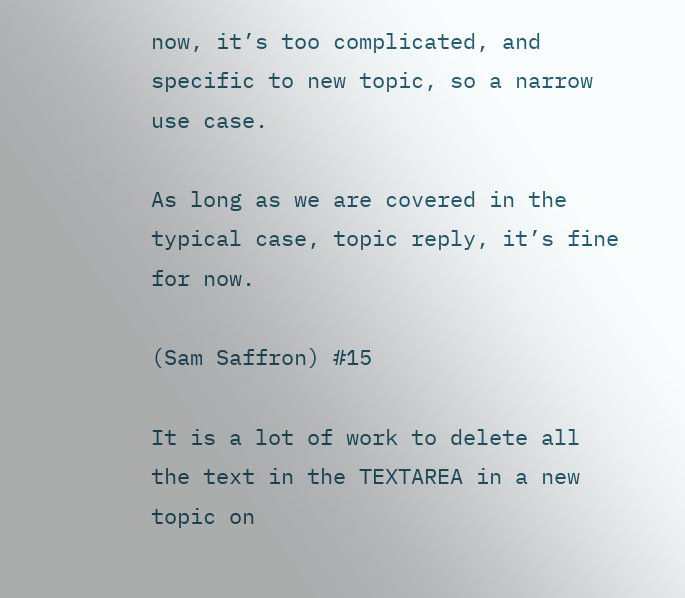now, it’s too complicated, and specific to new topic, so a narrow use case.

As long as we are covered in the typical case, topic reply, it’s fine for now.

(Sam Saffron) #15

It is a lot of work to delete all the text in the TEXTAREA in a new topic on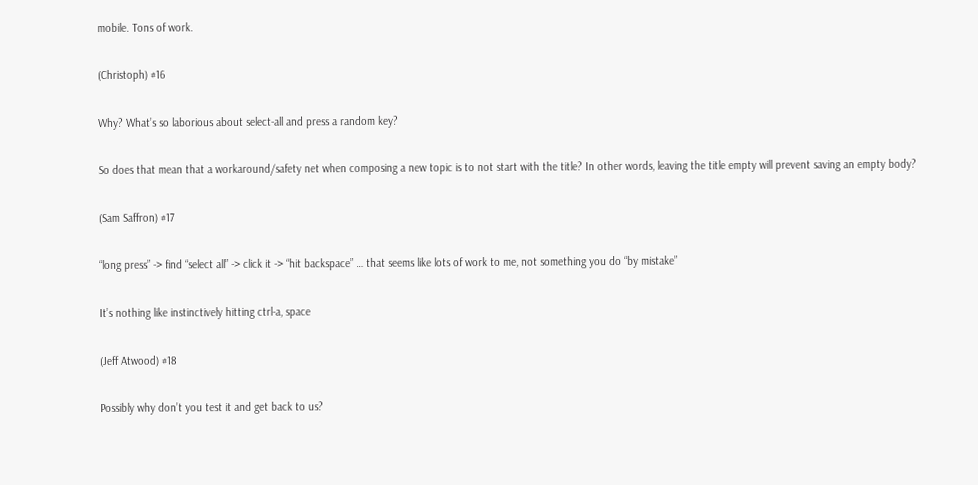mobile. Tons of work.

(Christoph) #16

Why? What’s so laborious about select-all and press a random key?

So does that mean that a workaround/safety net when composing a new topic is to not start with the title? In other words, leaving the title empty will prevent saving an empty body?

(Sam Saffron) #17

“long press” -> find “select all” -> click it -> “hit backspace” … that seems like lots of work to me, not something you do “by mistake”

It’s nothing like instinctively hitting ctrl-a, space

(Jeff Atwood) #18

Possibly why don’t you test it and get back to us?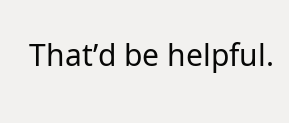That’d be helpful.